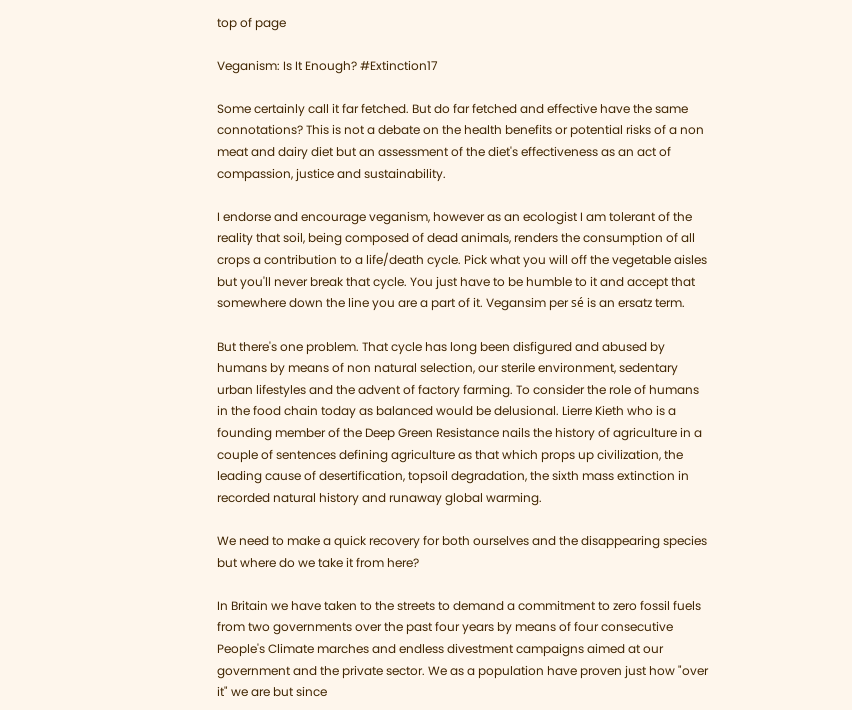top of page

Veganism: Is It Enough? #Extinction17

Some certainly call it far fetched. But do far fetched and effective have the same connotations? This is not a debate on the health benefits or potential risks of a non meat and dairy diet but an assessment of the diet's effectiveness as an act of compassion, justice and sustainability.

I endorse and encourage veganism, however as an ecologist I am tolerant of the reality that soil, being composed of dead animals, renders the consumption of all crops a contribution to a life/death cycle. Pick what you will off the vegetable aisles but you'll never break that cycle. You just have to be humble to it and accept that somewhere down the line you are a part of it. Vegansim per sé is an ersatz term.

But there's one problem. That cycle has long been disfigured and abused by humans by means of non natural selection, our sterile environment, sedentary urban lifestyles and the advent of factory farming. To consider the role of humans in the food chain today as balanced would be delusional. Lierre Kieth who is a founding member of the Deep Green Resistance nails the history of agriculture in a couple of sentences defining agriculture as that which props up civilization, the leading cause of desertification, topsoil degradation, the sixth mass extinction in recorded natural history and runaway global warming.

We need to make a quick recovery for both ourselves and the disappearing species but where do we take it from here?

In Britain we have taken to the streets to demand a commitment to zero fossil fuels from two governments over the past four years by means of four consecutive People's Climate marches and endless divestment campaigns aimed at our government and the private sector. We as a population have proven just how "over it" we are but since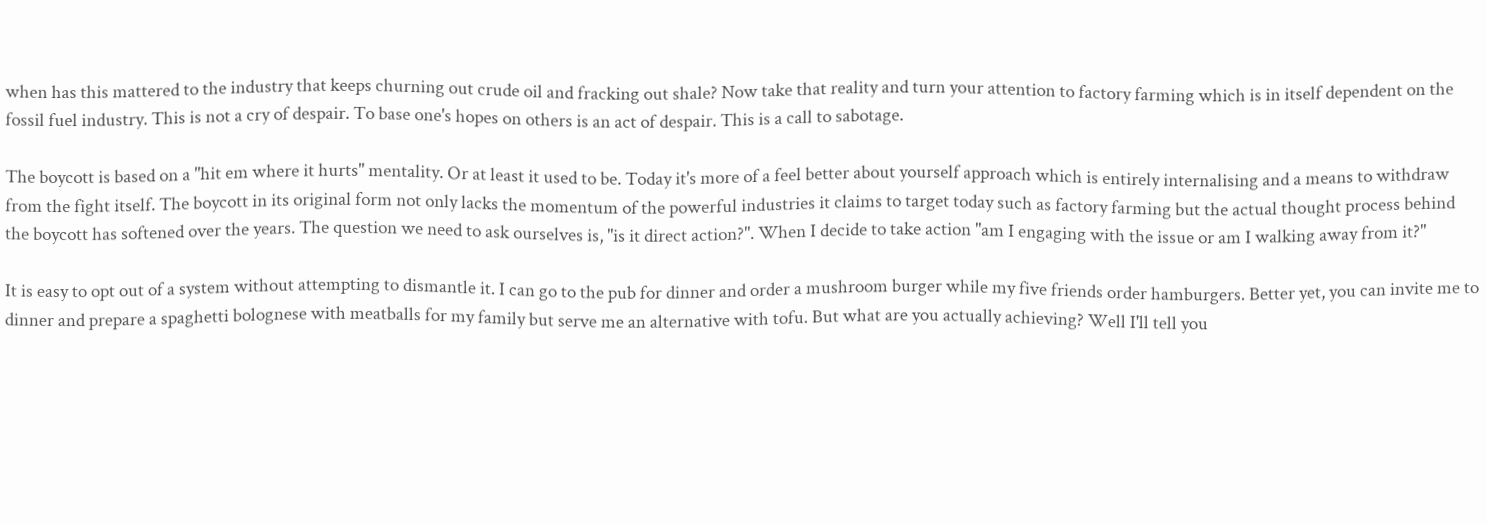when has this mattered to the industry that keeps churning out crude oil and fracking out shale? Now take that reality and turn your attention to factory farming which is in itself dependent on the fossil fuel industry. This is not a cry of despair. To base one's hopes on others is an act of despair. This is a call to sabotage.

The boycott is based on a "hit em where it hurts" mentality. Or at least it used to be. Today it's more of a feel better about yourself approach which is entirely internalising and a means to withdraw from the fight itself. The boycott in its original form not only lacks the momentum of the powerful industries it claims to target today such as factory farming but the actual thought process behind the boycott has softened over the years. The question we need to ask ourselves is, "is it direct action?". When I decide to take action "am I engaging with the issue or am I walking away from it?"

It is easy to opt out of a system without attempting to dismantle it. I can go to the pub for dinner and order a mushroom burger while my five friends order hamburgers. Better yet, you can invite me to dinner and prepare a spaghetti bolognese with meatballs for my family but serve me an alternative with tofu. But what are you actually achieving? Well I'll tell you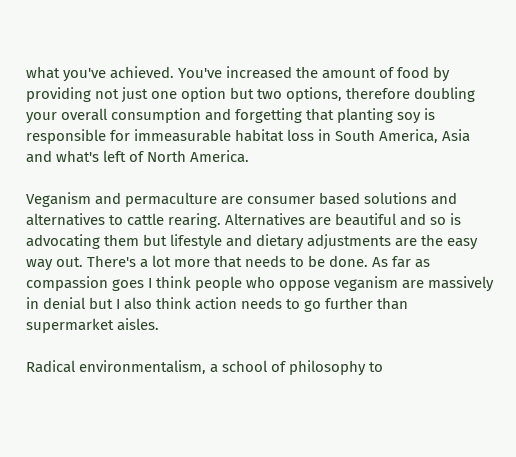what you've achieved. You've increased the amount of food by providing not just one option but two options, therefore doubling your overall consumption and forgetting that planting soy is responsible for immeasurable habitat loss in South America, Asia and what's left of North America.

Veganism and permaculture are consumer based solutions and alternatives to cattle rearing. Alternatives are beautiful and so is advocating them but lifestyle and dietary adjustments are the easy way out. There's a lot more that needs to be done. As far as compassion goes I think people who oppose veganism are massively in denial but I also think action needs to go further than supermarket aisles.

Radical environmentalism, a school of philosophy to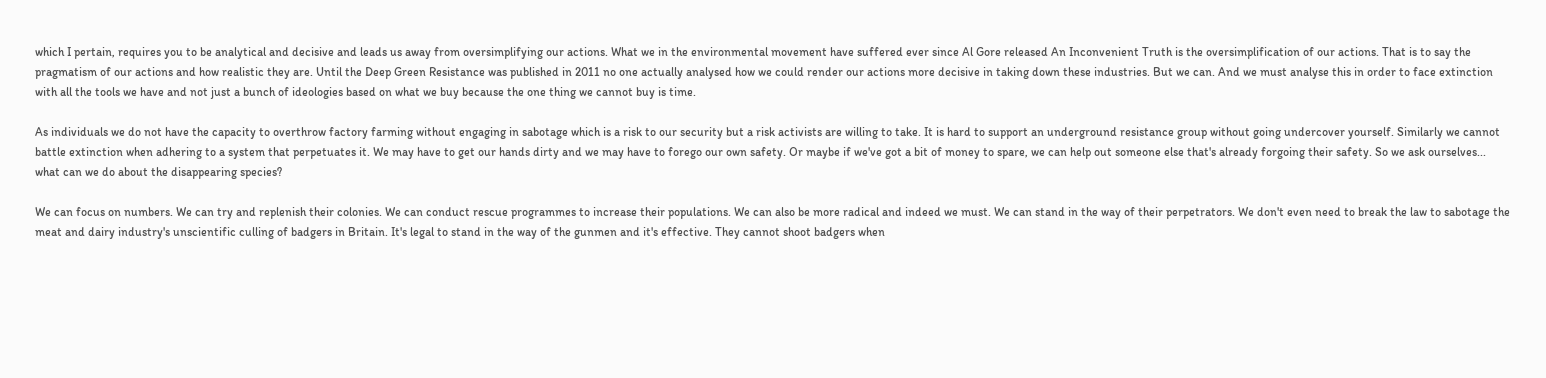which I pertain, requires you to be analytical and decisive and leads us away from oversimplifying our actions. What we in the environmental movement have suffered ever since Al Gore released An Inconvenient Truth is the oversimplification of our actions. That is to say the pragmatism of our actions and how realistic they are. Until the Deep Green Resistance was published in 2011 no one actually analysed how we could render our actions more decisive in taking down these industries. But we can. And we must analyse this in order to face extinction with all the tools we have and not just a bunch of ideologies based on what we buy because the one thing we cannot buy is time.

As individuals we do not have the capacity to overthrow factory farming without engaging in sabotage which is a risk to our security but a risk activists are willing to take. It is hard to support an underground resistance group without going undercover yourself. Similarly we cannot battle extinction when adhering to a system that perpetuates it. We may have to get our hands dirty and we may have to forego our own safety. Or maybe if we've got a bit of money to spare, we can help out someone else that's already forgoing their safety. So we ask ourselves... what can we do about the disappearing species?

We can focus on numbers. We can try and replenish their colonies. We can conduct rescue programmes to increase their populations. We can also be more radical and indeed we must. We can stand in the way of their perpetrators. We don't even need to break the law to sabotage the meat and dairy industry's unscientific culling of badgers in Britain. It's legal to stand in the way of the gunmen and it's effective. They cannot shoot badgers when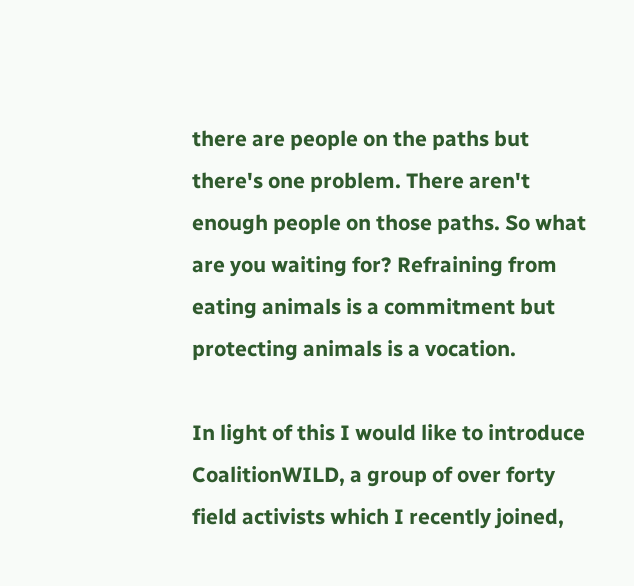there are people on the paths but there's one problem. There aren't enough people on those paths. So what are you waiting for? Refraining from eating animals is a commitment but protecting animals is a vocation.

In light of this I would like to introduce CoalitionWILD, a group of over forty field activists which I recently joined,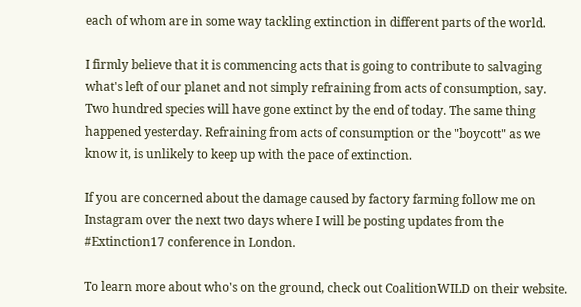each of whom are in some way tackling extinction in different parts of the world.

I firmly believe that it is commencing acts that is going to contribute to salvaging what's left of our planet and not simply refraining from acts of consumption, say. Two hundred species will have gone extinct by the end of today. The same thing happened yesterday. Refraining from acts of consumption or the "boycott" as we know it, is unlikely to keep up with the pace of extinction.

If you are concerned about the damage caused by factory farming follow me on Instagram over the next two days where I will be posting updates from the #Extinction17 conference in London.

To learn more about who's on the ground, check out CoalitionWILD on their website.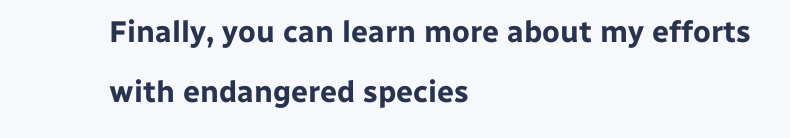Finally, you can learn more about my efforts with endangered species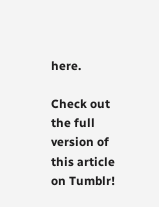here.

Check out the full version of this article on Tumblr!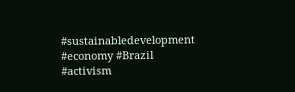#sustainabledevelopment #economy #Brazil #activism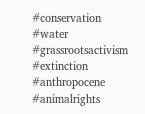#conservation #water #grassrootsactivism #extinction #anthropocene #animalrights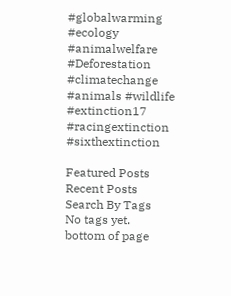#globalwarming #ecology #animalwelfare #Deforestation #climatechange #animals #wildlife #extinction17 #racingextinction #sixthextinction

Featured Posts
Recent Posts
Search By Tags
No tags yet.
bottom of page